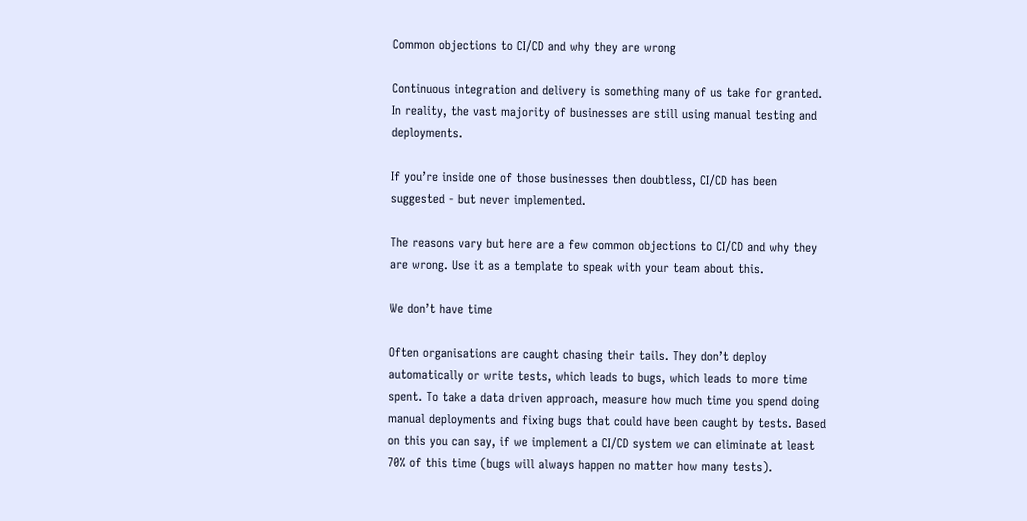Common objections to CI/CD and why they are wrong

Continuous integration and delivery is something many of us take for granted. In reality, the vast majority of businesses are still using manual testing and deployments.

If you’re inside one of those businesses then doubtless, CI/CD has been suggested - but never implemented.

The reasons vary but here are a few common objections to CI/CD and why they are wrong. Use it as a template to speak with your team about this.

We don’t have time

Often organisations are caught chasing their tails. They don’t deploy automatically or write tests, which leads to bugs, which leads to more time spent. To take a data driven approach, measure how much time you spend doing manual deployments and fixing bugs that could have been caught by tests. Based on this you can say, if we implement a CI/CD system we can eliminate at least 70% of this time (bugs will always happen no matter how many tests).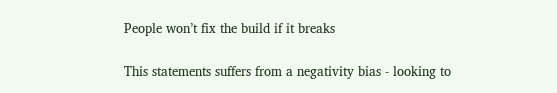People won’t fix the build if it breaks

This statements suffers from a negativity bias - looking to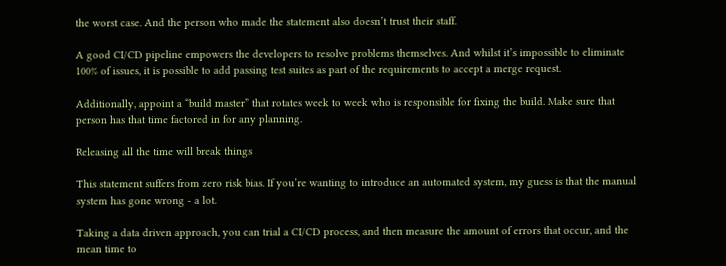the worst case. And the person who made the statement also doesn’t trust their staff.

A good CI/CD pipeline empowers the developers to resolve problems themselves. And whilst it’s impossible to eliminate 100% of issues, it is possible to add passing test suites as part of the requirements to accept a merge request.

Additionally, appoint a “build master” that rotates week to week who is responsible for fixing the build. Make sure that person has that time factored in for any planning.

Releasing all the time will break things

This statement suffers from zero risk bias. If you’re wanting to introduce an automated system, my guess is that the manual system has gone wrong - a lot.

Taking a data driven approach, you can trial a CI/CD process, and then measure the amount of errors that occur, and the mean time to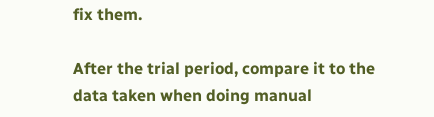fix them.

After the trial period, compare it to the data taken when doing manual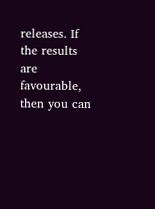releases. If the results are favourable, then you can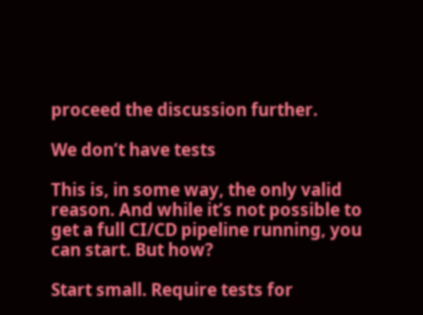proceed the discussion further.

We don’t have tests

This is, in some way, the only valid reason. And while it’s not possible to get a full CI/CD pipeline running, you can start. But how?

Start small. Require tests for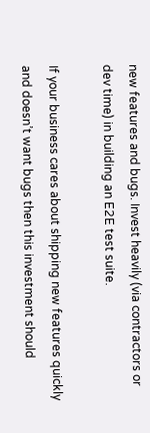new features and bugs. Invest heavily (via contractors or dev time) in building an E2E test suite.

If your business cares about shipping new features quickly and doesn’t want bugs then this investment should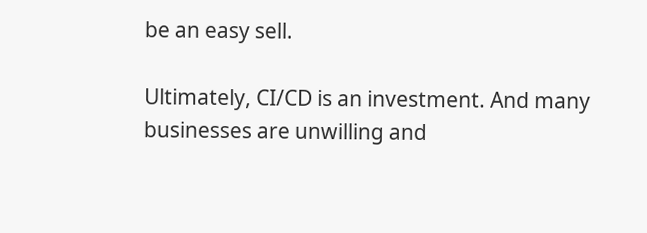be an easy sell.

Ultimately, CI/CD is an investment. And many businesses are unwilling and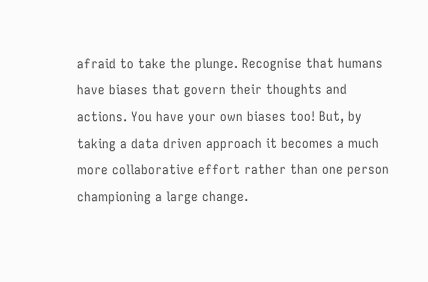afraid to take the plunge. Recognise that humans have biases that govern their thoughts and actions. You have your own biases too! But, by taking a data driven approach it becomes a much more collaborative effort rather than one person championing a large change.